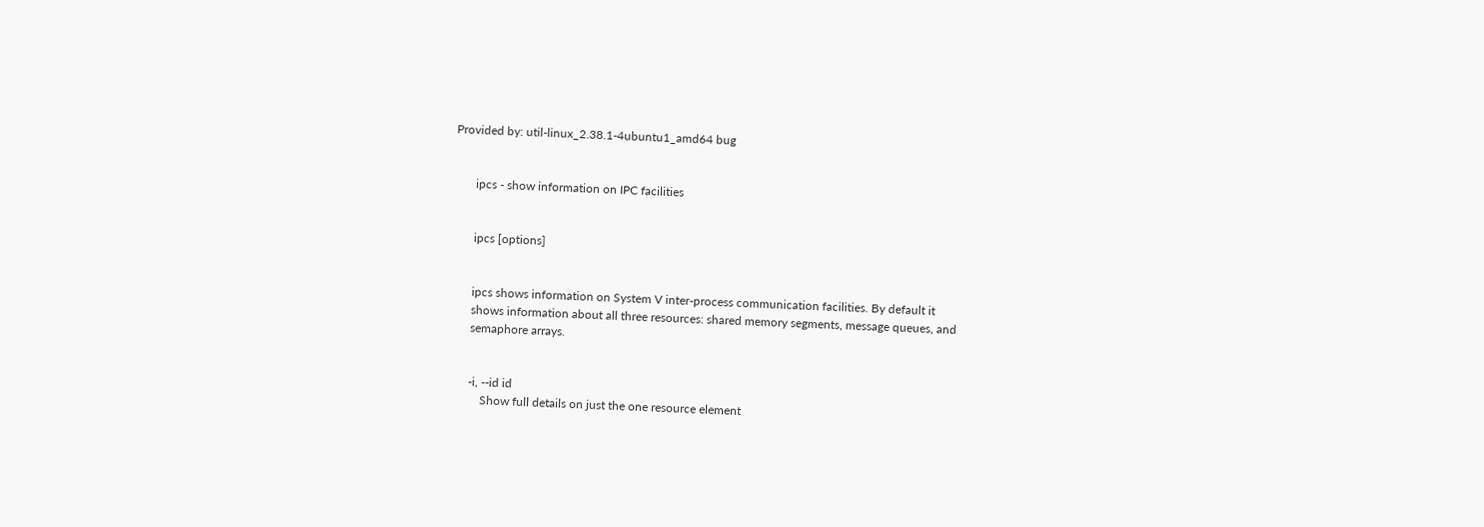Provided by: util-linux_2.38.1-4ubuntu1_amd64 bug


       ipcs - show information on IPC facilities


       ipcs [options]


       ipcs shows information on System V inter-process communication facilities. By default it
       shows information about all three resources: shared memory segments, message queues, and
       semaphore arrays.


       -i, --id id
           Show full details on just the one resource element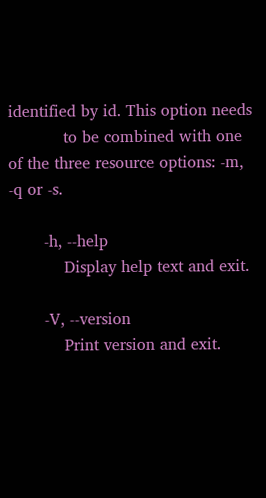identified by id. This option needs
           to be combined with one of the three resource options: -m, -q or -s.

       -h, --help
           Display help text and exit.

       -V, --version
           Print version and exit.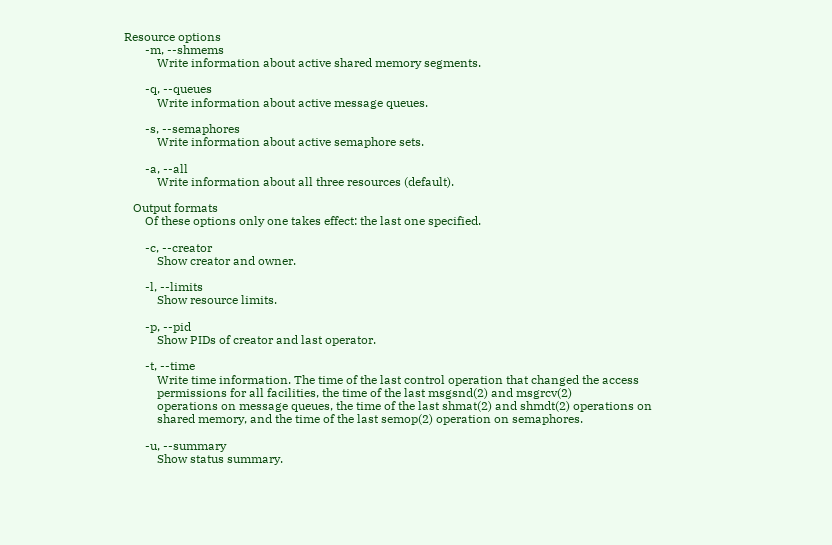Resource options
       -m, --shmems
           Write information about active shared memory segments.

       -q, --queues
           Write information about active message queues.

       -s, --semaphores
           Write information about active semaphore sets.

       -a, --all
           Write information about all three resources (default).

   Output formats
       Of these options only one takes effect: the last one specified.

       -c, --creator
           Show creator and owner.

       -l, --limits
           Show resource limits.

       -p, --pid
           Show PIDs of creator and last operator.

       -t, --time
           Write time information. The time of the last control operation that changed the access
           permissions for all facilities, the time of the last msgsnd(2) and msgrcv(2)
           operations on message queues, the time of the last shmat(2) and shmdt(2) operations on
           shared memory, and the time of the last semop(2) operation on semaphores.

       -u, --summary
           Show status summary.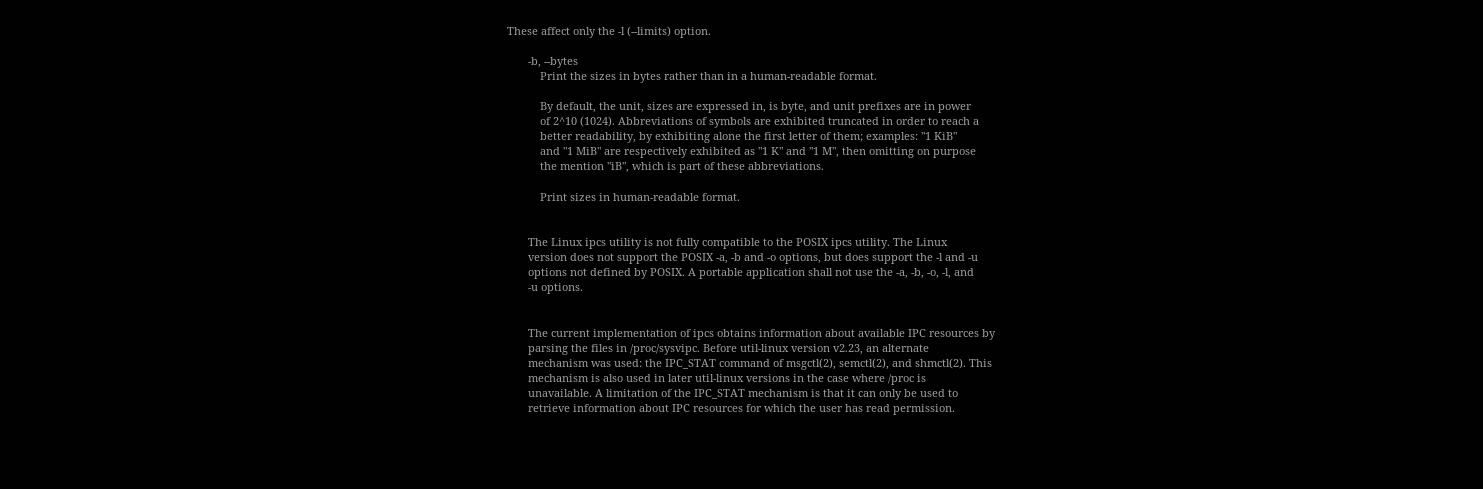These affect only the -l (--limits) option.

       -b, --bytes
           Print the sizes in bytes rather than in a human-readable format.

           By default, the unit, sizes are expressed in, is byte, and unit prefixes are in power
           of 2^10 (1024). Abbreviations of symbols are exhibited truncated in order to reach a
           better readability, by exhibiting alone the first letter of them; examples: "1 KiB"
           and "1 MiB" are respectively exhibited as "1 K" and "1 M", then omitting on purpose
           the mention "iB", which is part of these abbreviations.

           Print sizes in human-readable format.


       The Linux ipcs utility is not fully compatible to the POSIX ipcs utility. The Linux
       version does not support the POSIX -a, -b and -o options, but does support the -l and -u
       options not defined by POSIX. A portable application shall not use the -a, -b, -o, -l, and
       -u options.


       The current implementation of ipcs obtains information about available IPC resources by
       parsing the files in /proc/sysvipc. Before util-linux version v2.23, an alternate
       mechanism was used: the IPC_STAT command of msgctl(2), semctl(2), and shmctl(2). This
       mechanism is also used in later util-linux versions in the case where /proc is
       unavailable. A limitation of the IPC_STAT mechanism is that it can only be used to
       retrieve information about IPC resources for which the user has read permission.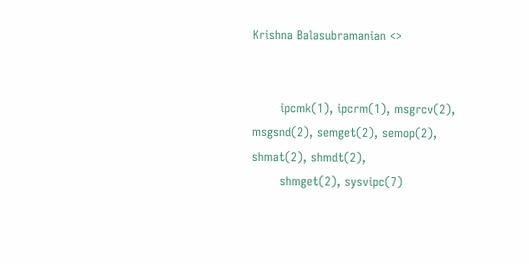Krishna Balasubramanian <>


       ipcmk(1), ipcrm(1), msgrcv(2), msgsnd(2), semget(2), semop(2), shmat(2), shmdt(2),
       shmget(2), sysvipc(7)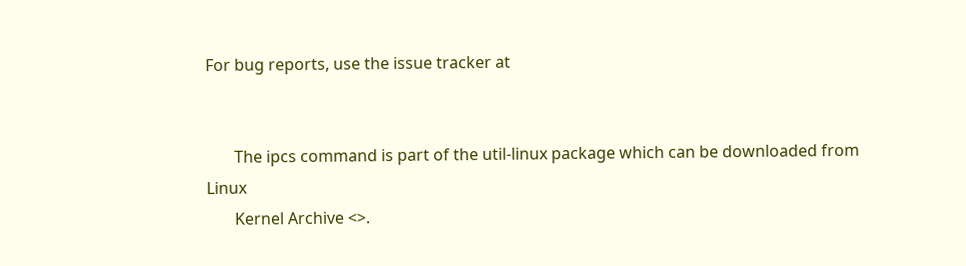For bug reports, use the issue tracker at


       The ipcs command is part of the util-linux package which can be downloaded from Linux
       Kernel Archive <>.